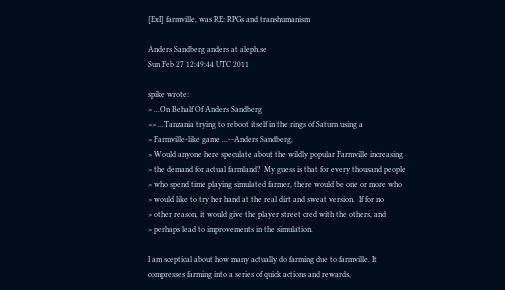[ExI] farmville, was RE: RPGs and transhumanism

Anders Sandberg anders at aleph.se
Sun Feb 27 12:49:44 UTC 2011

spike wrote:
> ...On Behalf Of Anders Sandberg
>> ...Tanzania trying to reboot itself in the rings of Saturn using a
> Farmville-like game ...--Anders Sandberg,
> Would anyone here speculate about the wildly popular Farmville increasing
> the demand for actual farmland?  My guess is that for every thousand people
> who spend time playing simulated farmer, there would be one or more who
> would like to try her hand at the real dirt and sweat version.  If for no
> other reason, it would give the player street cred with the others, and
> perhaps lead to improvements in the simulation.

I am sceptical about how many actually do farming due to farmville. It
compresses farming into a series of quick actions and rewards,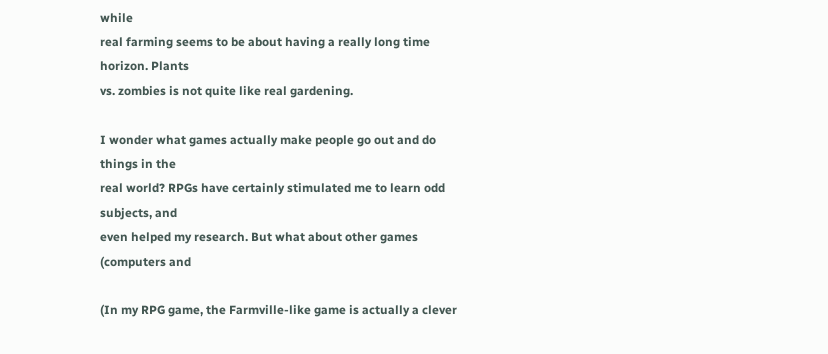while
real farming seems to be about having a really long time horizon. Plants
vs. zombies is not quite like real gardening.

I wonder what games actually make people go out and do things in the
real world? RPGs have certainly stimulated me to learn odd subjects, and
even helped my research. But what about other games (computers and

(In my RPG game, the Farmville-like game is actually a clever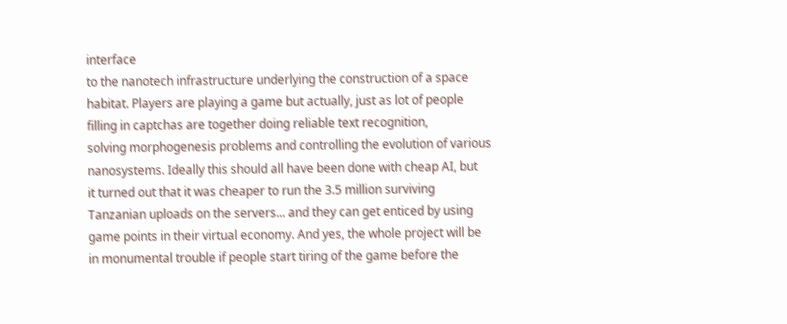interface
to the nanotech infrastructure underlying the construction of a space
habitat. Players are playing a game but actually, just as lot of people
filling in captchas are together doing reliable text recognition,
solving morphogenesis problems and controlling the evolution of various
nanosystems. Ideally this should all have been done with cheap AI, but
it turned out that it was cheaper to run the 3.5 million surviving
Tanzanian uploads on the servers... and they can get enticed by using
game points in their virtual economy. And yes, the whole project will be
in monumental trouble if people start tiring of the game before the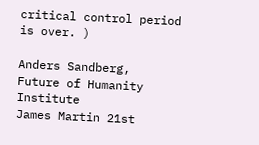critical control period is over. )

Anders Sandberg,
Future of Humanity Institute
James Martin 21st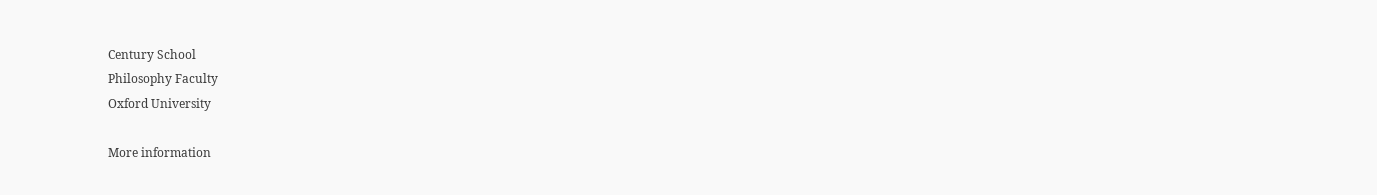Century School
Philosophy Faculty
Oxford University

More information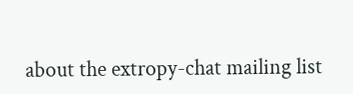about the extropy-chat mailing list